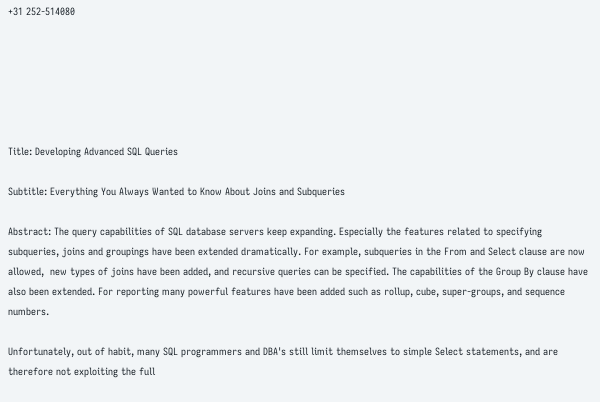+31 252-514080






Title: Developing Advanced SQL Queries

Subtitle: Everything You Always Wanted to Know About Joins and Subqueries

Abstract: The query capabilities of SQL database servers keep expanding. Especially the features related to specifying subqueries, joins and groupings have been extended dramatically. For example, subqueries in the From and Select clause are now allowed,  new types of joins have been added, and recursive queries can be specified. The capabilities of the Group By clause have also been extended. For reporting many powerful features have been added such as rollup, cube, super-groups, and sequence numbers.

Unfortunately, out of habit, many SQL programmers and DBA's still limit themselves to simple Select statements, and are therefore not exploiting the full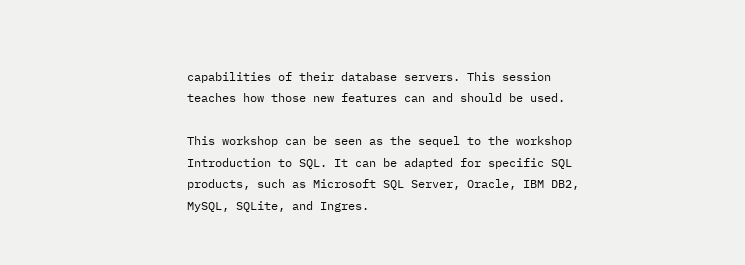capabilities of their database servers. This session teaches how those new features can and should be used.

This workshop can be seen as the sequel to the workshop Introduction to SQL. It can be adapted for specific SQL products, such as Microsoft SQL Server, Oracle, IBM DB2, MySQL, SQLite, and Ingres.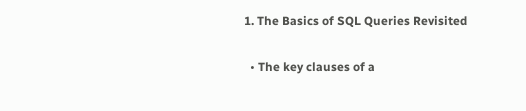1. The Basics of SQL Queries Revisited

  • The key clauses of a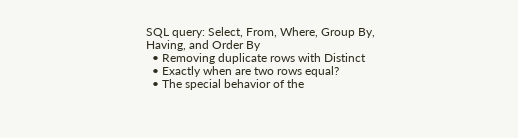SQL query: Select, From, Where, Group By, Having, and Order By
  • Removing duplicate rows with Distinct
  • Exactly when are two rows equal?
  • The special behavior of the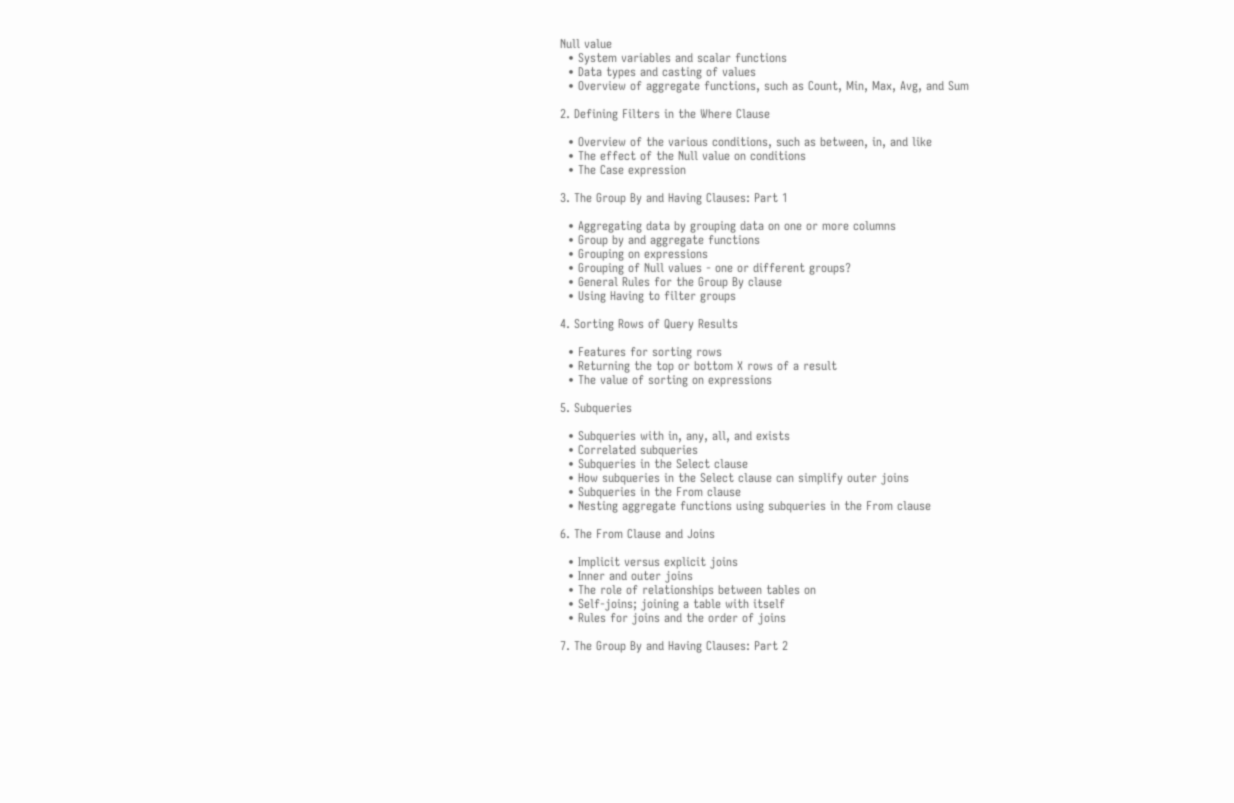Null value
  • System variables and scalar functions
  • Data types and casting of values
  • Overview of aggregate functions, such as Count, Min, Max, Avg, and Sum

2. Defining Filters in the Where Clause

  • Overview of the various conditions, such as between, in, and like
  • The effect of the Null value on conditions
  • The Case expression

3. The Group By and Having Clauses: Part 1

  • Aggregating data by grouping data on one or more columns
  • Group by and aggregate functions
  • Grouping on expressions
  • Grouping of Null values - one or different groups?
  • General Rules for the Group By clause
  • Using Having to filter groups

4. Sorting Rows of Query Results

  • Features for sorting rows
  • Returning the top or bottom X rows of a result
  • The value of sorting on expressions

5. Subqueries

  • Subqueries with in, any, all, and exists
  • Correlated subqueries
  • Subqueries in the Select clause
  • How subqueries in the Select clause can simplify outer joins
  • Subqueries in the From clause
  • Nesting aggregate functions using subqueries in the From clause

6. The From Clause and Joins

  • Implicit versus explicit joins
  • Inner and outer joins
  • The role of relationships between tables on
  • Self-joins; joining a table with itself
  • Rules for joins and the order of joins

7. The Group By and Having Clauses: Part 2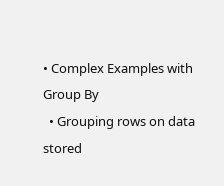• Complex Examples with Group By
  • Grouping rows on data stored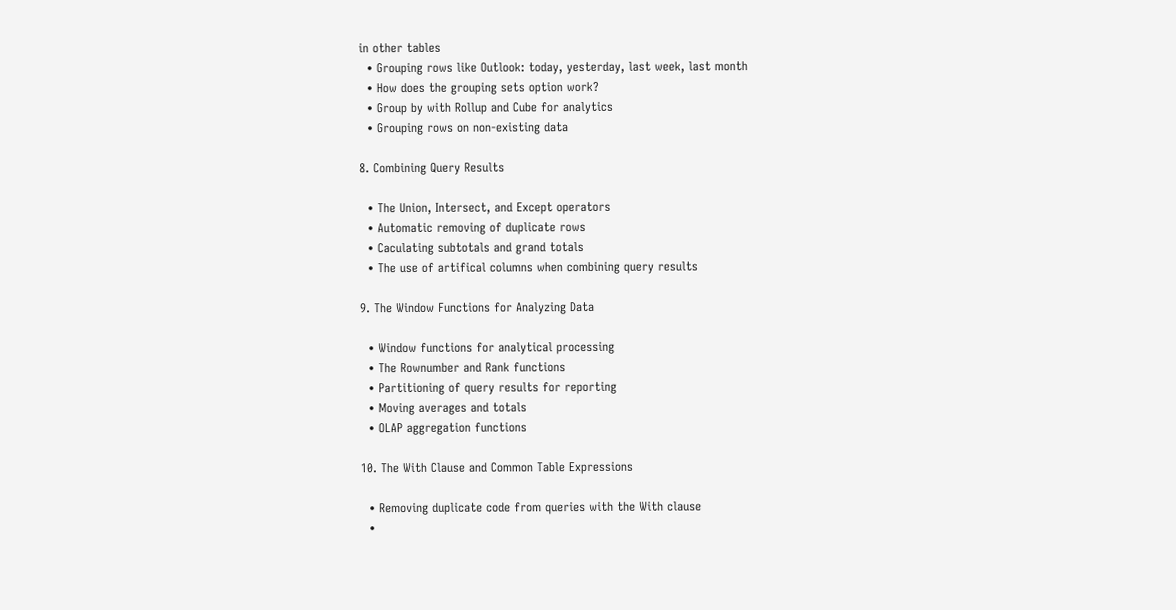in other tables
  • Grouping rows like Outlook: today, yesterday, last week, last month
  • How does the grouping sets option work?
  • Group by with Rollup and Cube for analytics
  • Grouping rows on non-existing data

8. Combining Query Results

  • The Union, Intersect, and Except operators
  • Automatic removing of duplicate rows
  • Caculating subtotals and grand totals
  • The use of artifical columns when combining query results

9. The Window Functions for Analyzing Data

  • Window functions for analytical processing
  • The Rownumber and Rank functions
  • Partitioning of query results for reporting
  • Moving averages and totals
  • OLAP aggregation functions

10. The With Clause and Common Table Expressions

  • Removing duplicate code from queries with the With clause
  •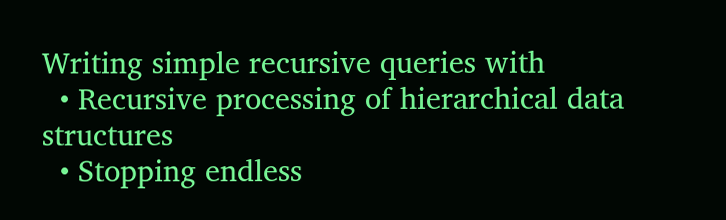Writing simple recursive queries with
  • Recursive processing of hierarchical data structures
  • Stopping endless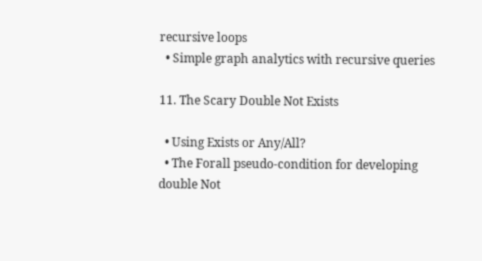recursive loops
  • Simple graph analytics with recursive queries

11. The Scary Double Not Exists

  • Using Exists or Any/All?
  • The Forall pseudo-condition for developing double Not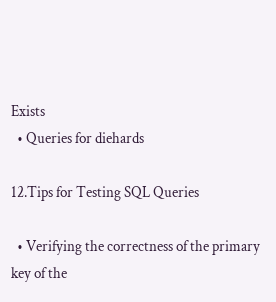Exists
  • Queries for diehards

12.Tips for Testing SQL Queries

  • Verifying the correctness of the primary key of the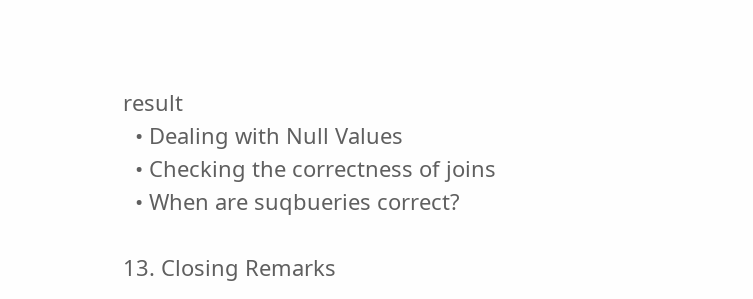result
  • Dealing with Null Values
  • Checking the correctness of joins
  • When are suqbueries correct?

13. Closing Remarks